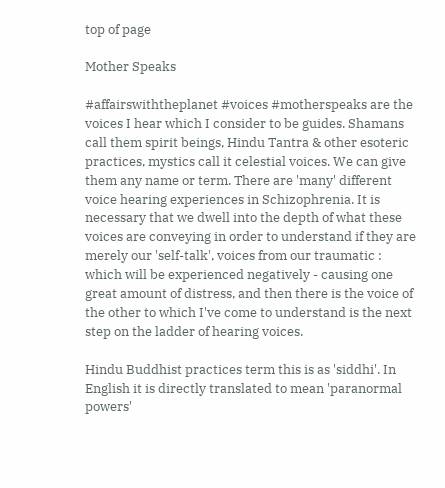top of page

Mother Speaks

#affairswiththeplanet #voices #motherspeaks are the voices I hear which I consider to be guides. Shamans call them spirit beings, Hindu Tantra & other esoteric practices, mystics call it celestial voices. We can give them any name or term. There are 'many' different voice hearing experiences in Schizophrenia. It is necessary that we dwell into the depth of what these voices are conveying in order to understand if they are merely our 'self-talk', voices from our traumatic : which will be experienced negatively - causing one great amount of distress, and then there is the voice of the other to which I've come to understand is the next step on the ladder of hearing voices.

Hindu Buddhist practices term this is as 'siddhi'. In English it is directly translated to mean 'paranormal powers'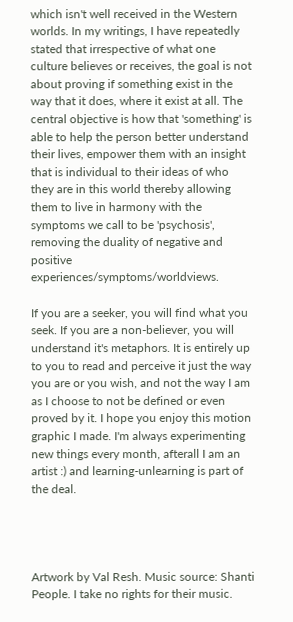which isn't well received in the Western worlds. In my writings, I have repeatedly stated that irrespective of what one culture believes or receives, the goal is not about proving if something exist in the way that it does, where it exist at all. The central objective is how that 'something' is able to help the person better understand their lives, empower them with an insight that is individual to their ideas of who they are in this world thereby allowing them to live in harmony with the symptoms we call to be 'psychosis', removing the duality of negative and positive experiences/symptoms/worldviews.

If you are a seeker, you will find what you seek. If you are a non-believer, you will understand it's metaphors. It is entirely up to you to read and perceive it just the way you are or you wish, and not the way I am as I choose to not be defined or even proved by it. I hope you enjoy this motion graphic I made. I'm always experimenting new things every month, afterall I am an artist :) and learning-unlearning is part of the deal.




Artwork by Val Resh. Music source: Shanti People. I take no rights for their music.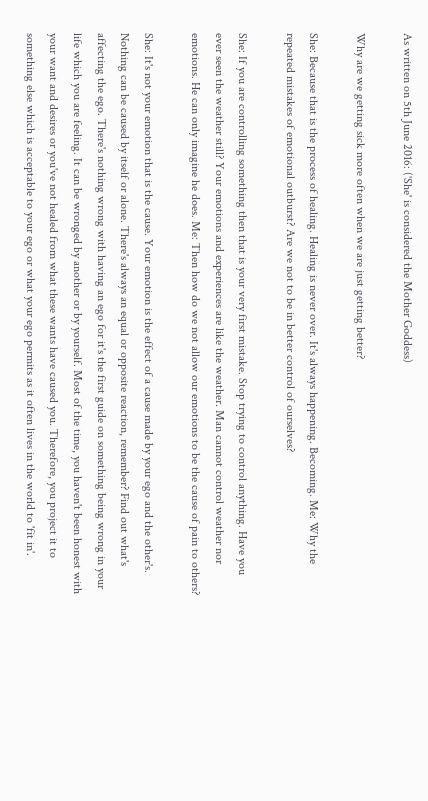As written on 5th June 2016: ('She' is considered the Mother Goddess)

Why are we getting sick more often when we are just getting better?

She: Because that is the process of healing. Healing is never over. It's always happening. Becoming. Me: Why the repeated mistakes of emotional outburst? Are we not to be in better control of ourselves?

She: If you are controlling something then that is your very first mistake. Stop trying to control anything. Have you ever seen the weather still? Your emotions and experiences are like the weather. Man cannot control weather nor emotions. He can only imagine he does. Me: Then how do we not allow our emotions to be the cause of pain to others?

She: It's not your emotion that is the cause. Your emotion is the effect of a cause made by your ego and the other's. Nothing can be caused by itself or alone. There's always an equal or opposite reaction, remember? Find out what's affecting the ego. There's nothing wrong with having an ego for it's the first guide on something being wrong in your life which you are feeling. It can be wronged by another or by yourself. Most of the time, you haven't been honest with your want and desires or you've not healed from what these wants have caused you. Therefore, you project it to something else which is acceptable to your ego or what your ego permits as it often lives in the world to 'fit in'.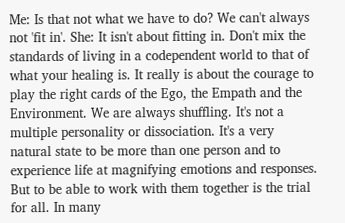Me: Is that not what we have to do? We can't always not 'fit in'. She: It isn't about fitting in. Don't mix the standards of living in a codependent world to that of what your healing is. It really is about the courage to play the right cards of the Ego, the Empath and the Environment. We are always shuffling. It's not a multiple personality or dissociation. It's a very natural state to be more than one person and to experience life at magnifying emotions and responses. But to be able to work with them together is the trial for all. In many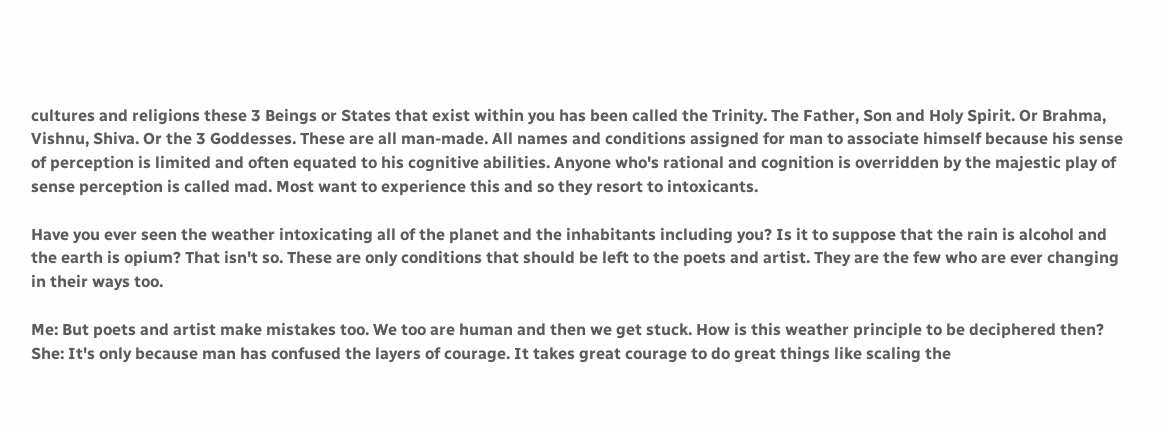cultures and religions these 3 Beings or States that exist within you has been called the Trinity. The Father, Son and Holy Spirit. Or Brahma, Vishnu, Shiva. Or the 3 Goddesses. These are all man-made. All names and conditions assigned for man to associate himself because his sense of perception is limited and often equated to his cognitive abilities. Anyone who's rational and cognition is overridden by the majestic play of sense perception is called mad. Most want to experience this and so they resort to intoxicants.

Have you ever seen the weather intoxicating all of the planet and the inhabitants including you? Is it to suppose that the rain is alcohol and the earth is opium? That isn't so. These are only conditions that should be left to the poets and artist. They are the few who are ever changing in their ways too.

Me: But poets and artist make mistakes too. We too are human and then we get stuck. How is this weather principle to be deciphered then? She: It's only because man has confused the layers of courage. It takes great courage to do great things like scaling the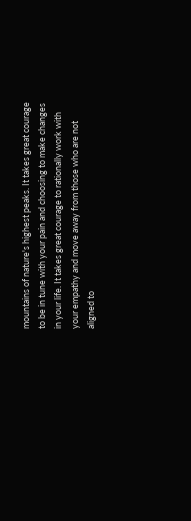mountains of nature's highest peaks. It takes great courage to be in tune with your pain and choosing to make changes in your life. It takes great courage to rationally work with your empathy and move away from those who are not aligned to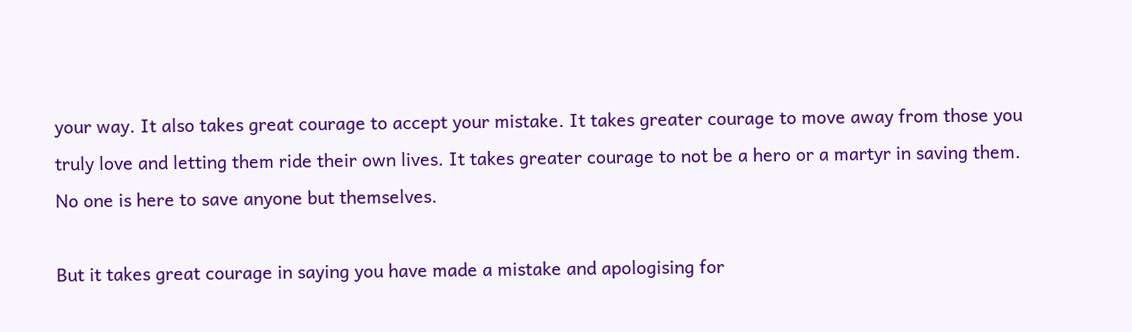your way. It also takes great courage to accept your mistake. It takes greater courage to move away from those you truly love and letting them ride their own lives. It takes greater courage to not be a hero or a martyr in saving them. No one is here to save anyone but themselves.

But it takes great courage in saying you have made a mistake and apologising for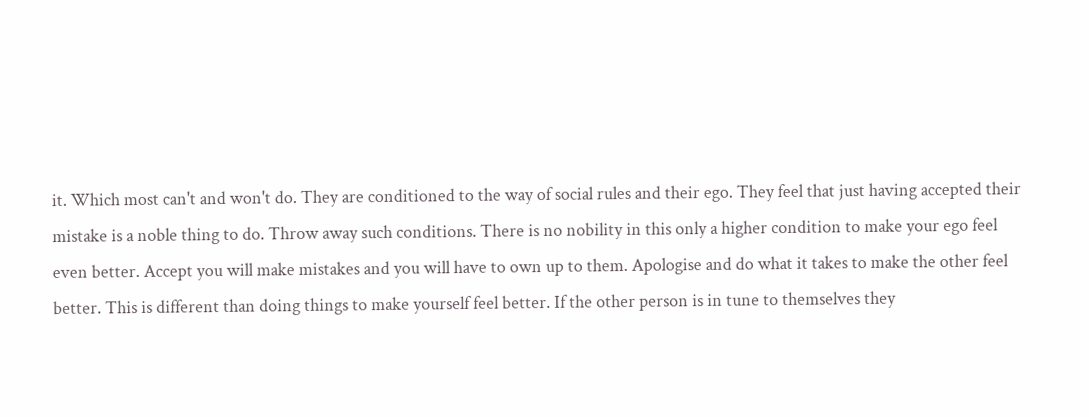it. Which most can't and won't do. They are conditioned to the way of social rules and their ego. They feel that just having accepted their mistake is a noble thing to do. Throw away such conditions. There is no nobility in this only a higher condition to make your ego feel even better. Accept you will make mistakes and you will have to own up to them. Apologise and do what it takes to make the other feel better. This is different than doing things to make yourself feel better. If the other person is in tune to themselves they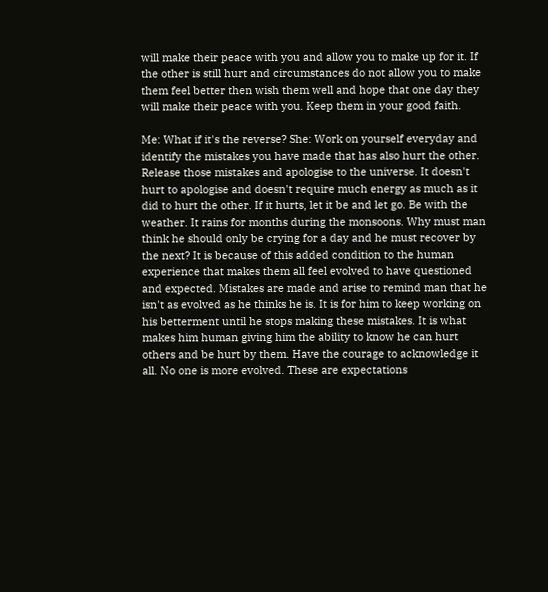will make their peace with you and allow you to make up for it. If the other is still hurt and circumstances do not allow you to make them feel better then wish them well and hope that one day they will make their peace with you. Keep them in your good faith.

Me: What if it's the reverse? She: Work on yourself everyday and identify the mistakes you have made that has also hurt the other. Release those mistakes and apologise to the universe. It doesn't hurt to apologise and doesn't require much energy as much as it did to hurt the other. If it hurts, let it be and let go. Be with the weather. It rains for months during the monsoons. Why must man think he should only be crying for a day and he must recover by the next? It is because of this added condition to the human experience that makes them all feel evolved to have questioned and expected. Mistakes are made and arise to remind man that he isn't as evolved as he thinks he is. It is for him to keep working on his betterment until he stops making these mistakes. It is what makes him human giving him the ability to know he can hurt others and be hurt by them. Have the courage to acknowledge it all. No one is more evolved. These are expectations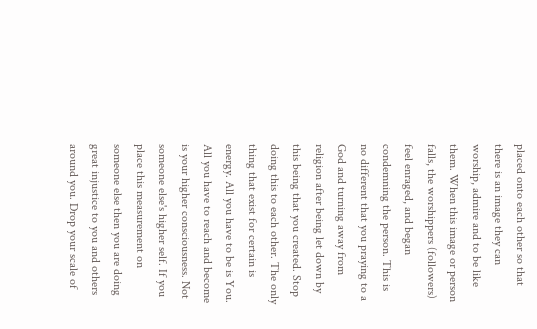placed onto each other so that there is an image they can worship, admire and to be like them. When this image or person falls, the worshippers (followers) feel enraged, and began condemning the person. This is no different that you praying to a God and turning away from religion after being let down by this being that you created. Stop doing this to each other. The only thing that exist for certain is energy. All you have to be is You. All you have to reach and become is your higher consciousness. Not someone else's higher self. If you place this measurement on someone else then you are doing great injustice to you and others around you. Drop your scale of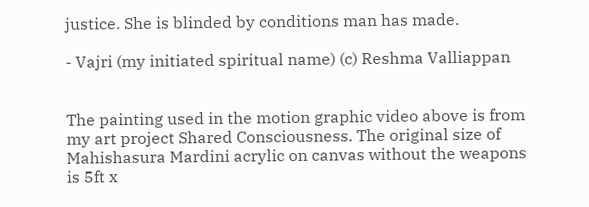justice. She is blinded by conditions man has made.

- Vajri (my initiated spiritual name) (c) Reshma Valliappan


The painting used in the motion graphic video above is from my art project Shared Consciousness. The original size of Mahishasura Mardini acrylic on canvas without the weapons is 5ft x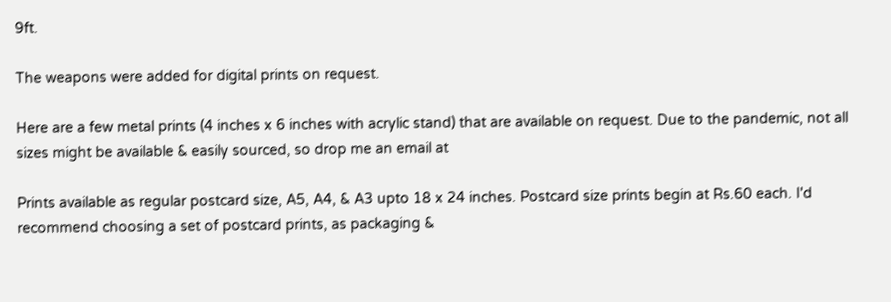9ft.

The weapons were added for digital prints on request.

Here are a few metal prints (4 inches x 6 inches with acrylic stand) that are available on request. Due to the pandemic, not all sizes might be available & easily sourced, so drop me an email at

Prints available as regular postcard size, A5, A4, & A3 upto 18 x 24 inches. Postcard size prints begin at Rs.60 each. I'd recommend choosing a set of postcard prints, as packaging &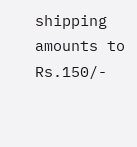shipping amounts to Rs.150/-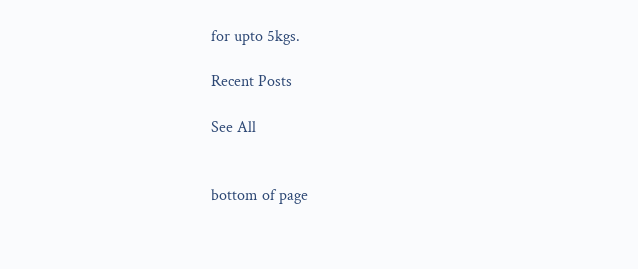for upto 5kgs.

Recent Posts

See All


bottom of page